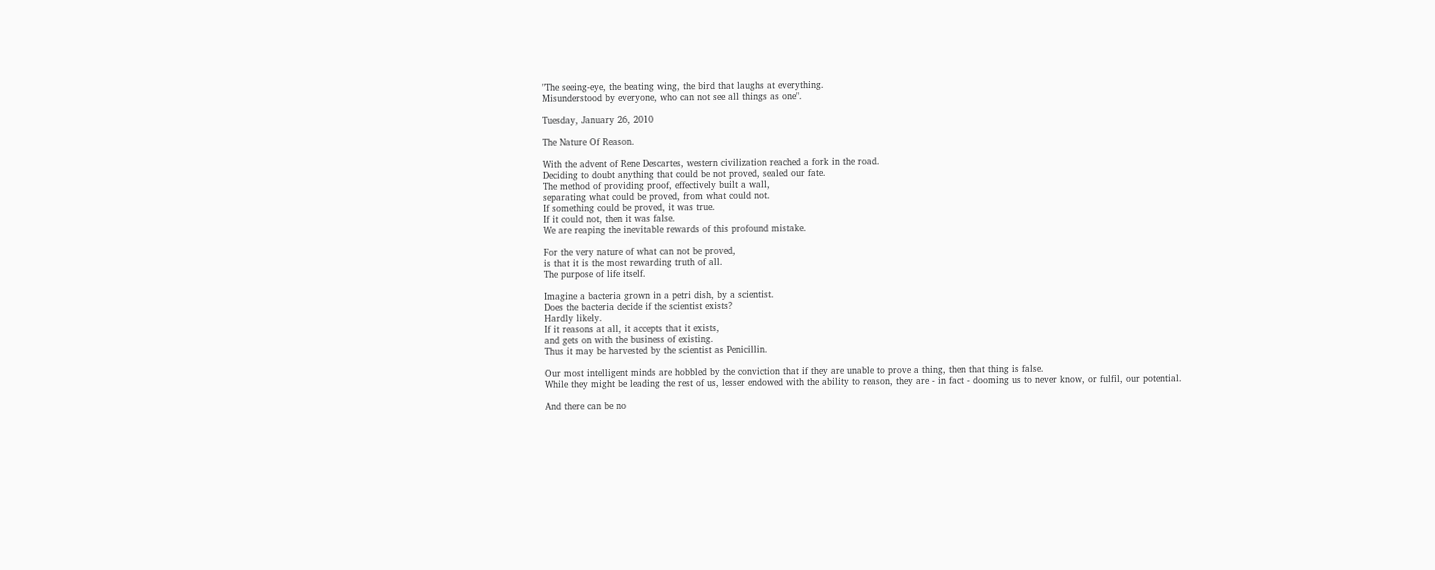"The seeing-eye, the beating wing, the bird that laughs at everything.
Misunderstood by everyone, who can not see all things as one".

Tuesday, January 26, 2010

The Nature Of Reason.

With the advent of Rene Descartes, western civilization reached a fork in the road.
Deciding to doubt anything that could be not proved, sealed our fate.
The method of providing proof, effectively built a wall,
separating what could be proved, from what could not.
If something could be proved, it was true.
If it could not, then it was false.
We are reaping the inevitable rewards of this profound mistake.

For the very nature of what can not be proved,
is that it is the most rewarding truth of all.
The purpose of life itself.

Imagine a bacteria grown in a petri dish, by a scientist.
Does the bacteria decide if the scientist exists?
Hardly likely.
If it reasons at all, it accepts that it exists,
and gets on with the business of existing.
Thus it may be harvested by the scientist as Penicillin.

Our most intelligent minds are hobbled by the conviction that if they are unable to prove a thing, then that thing is false.
While they might be leading the rest of us, lesser endowed with the ability to reason, they are - in fact - dooming us to never know, or fulfil, our potential.

And there can be no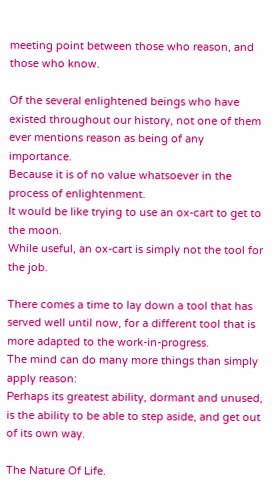meeting point between those who reason, and those who know.

Of the several enlightened beings who have existed throughout our history, not one of them ever mentions reason as being of any importance.
Because it is of no value whatsoever in the process of enlightenment.
It would be like trying to use an ox-cart to get to the moon.
While useful, an ox-cart is simply not the tool for the job.

There comes a time to lay down a tool that has served well until now, for a different tool that is more adapted to the work-in-progress.
The mind can do many more things than simply apply reason:
Perhaps its greatest ability, dormant and unused,
is the ability to be able to step aside, and get out of its own way.

The Nature Of Life.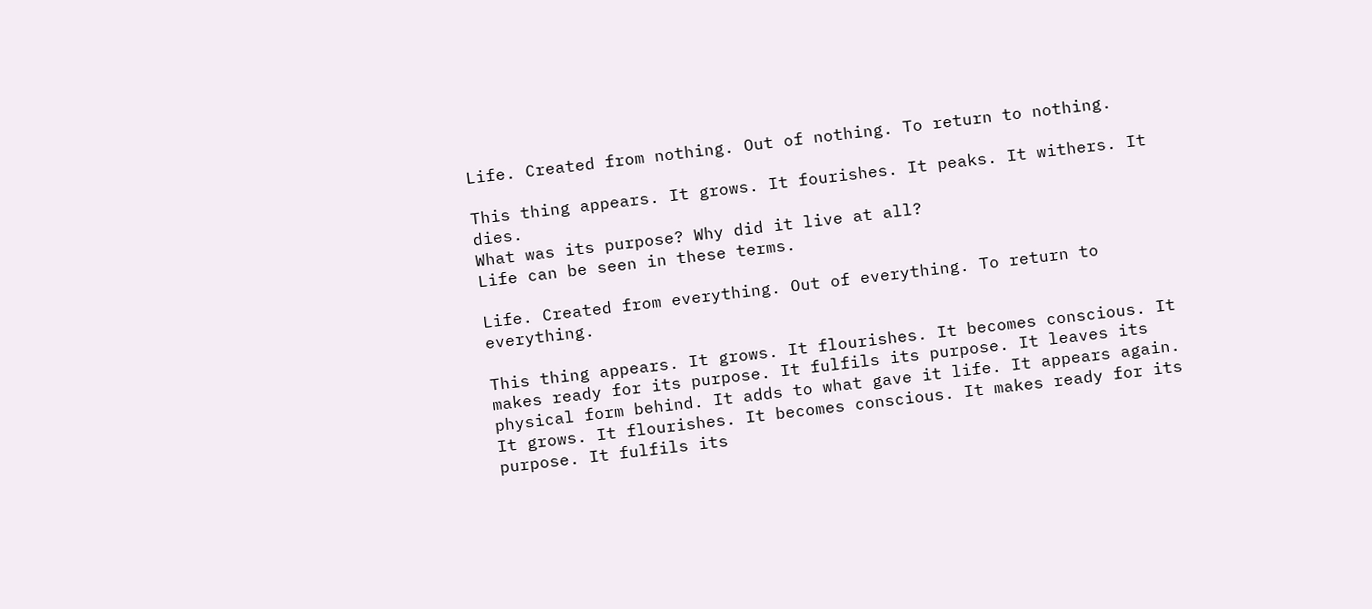Life. Created from nothing. Out of nothing. To return to nothing.

This thing appears. It grows. It fourishes. It peaks. It withers. It dies.
What was its purpose? Why did it live at all?
Life can be seen in these terms.

Life. Created from everything. Out of everything. To return to everything.

This thing appears. It grows. It flourishes. It becomes conscious. It makes ready for its purpose. It fulfils its purpose. It leaves its physical form behind. It adds to what gave it life. It appears again. It grows. It flourishes. It becomes conscious. It makes ready for its purpose. It fulfils its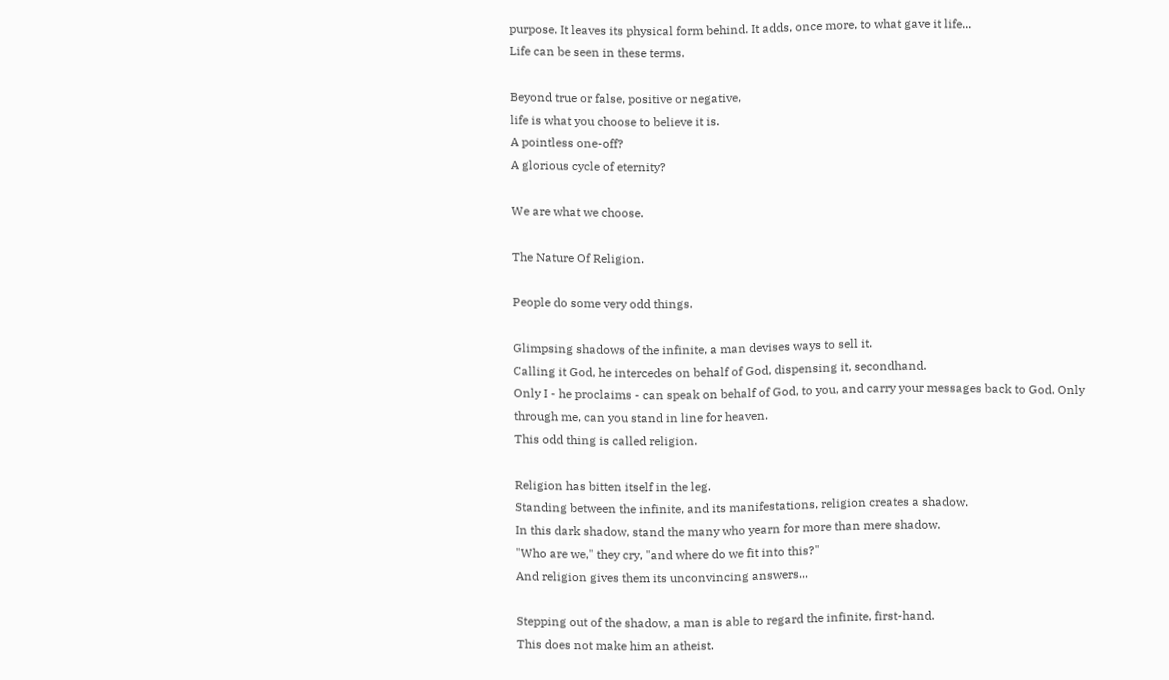purpose. It leaves its physical form behind. It adds, once more, to what gave it life...
Life can be seen in these terms.

Beyond true or false, positive or negative,
life is what you choose to believe it is.
A pointless one-off?
A glorious cycle of eternity?

We are what we choose.

The Nature Of Religion.

People do some very odd things.

Glimpsing shadows of the infinite, a man devises ways to sell it.
Calling it God, he intercedes on behalf of God, dispensing it, secondhand.
Only I - he proclaims - can speak on behalf of God, to you, and carry your messages back to God. Only through me, can you stand in line for heaven.
This odd thing is called religion.

Religion has bitten itself in the leg.
Standing between the infinite, and its manifestations, religion creates a shadow.
In this dark shadow, stand the many who yearn for more than mere shadow.
"Who are we," they cry, "and where do we fit into this?"
And religion gives them its unconvincing answers...

Stepping out of the shadow, a man is able to regard the infinite, first-hand.
This does not make him an atheist.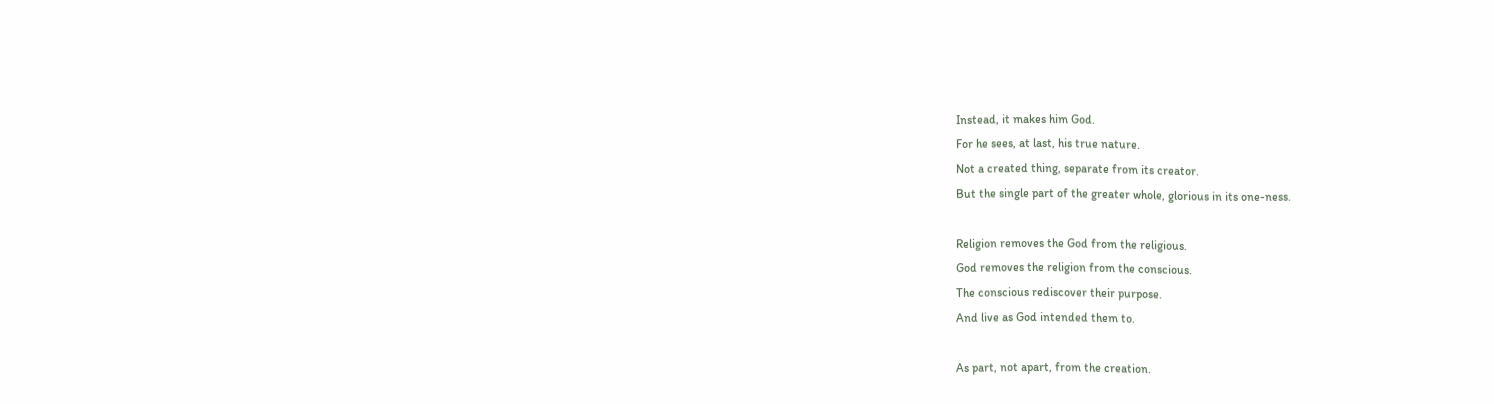Instead, it makes him God.
For he sees, at last, his true nature.
Not a created thing, separate from its creator.
But the single part of the greater whole, glorious in its one-ness.

Religion removes the God from the religious.
God removes the religion from the conscious.
The conscious rediscover their purpose.
And live as God intended them to.

As part, not apart, from the creation.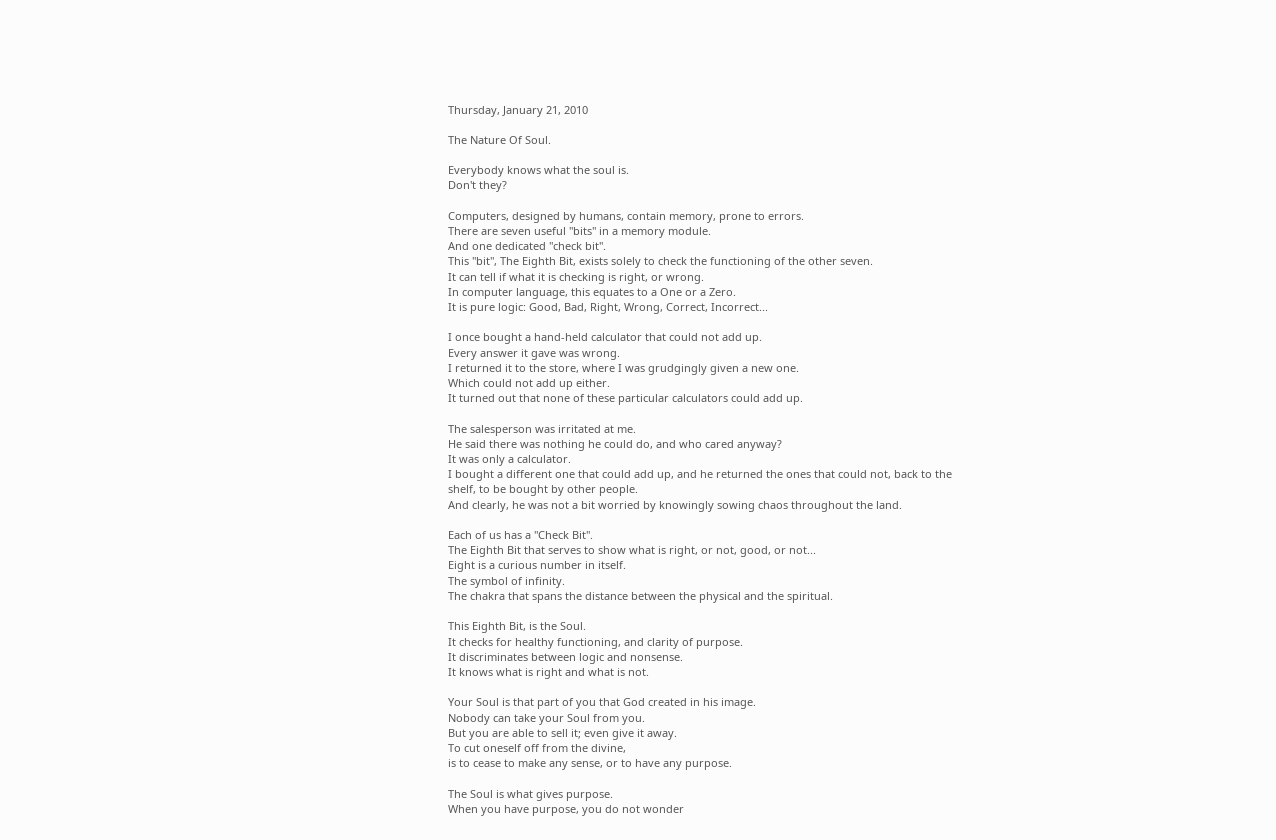Thursday, January 21, 2010

The Nature Of Soul.

Everybody knows what the soul is.
Don't they?

Computers, designed by humans, contain memory, prone to errors.
There are seven useful "bits" in a memory module.
And one dedicated "check bit".
This "bit", The Eighth Bit, exists solely to check the functioning of the other seven.
It can tell if what it is checking is right, or wrong.
In computer language, this equates to a One or a Zero.
It is pure logic: Good, Bad, Right, Wrong, Correct, Incorrect...

I once bought a hand-held calculator that could not add up.
Every answer it gave was wrong.
I returned it to the store, where I was grudgingly given a new one.
Which could not add up either.
It turned out that none of these particular calculators could add up.

The salesperson was irritated at me.
He said there was nothing he could do, and who cared anyway?
It was only a calculator.
I bought a different one that could add up, and he returned the ones that could not, back to the shelf, to be bought by other people.
And clearly, he was not a bit worried by knowingly sowing chaos throughout the land.

Each of us has a "Check Bit".
The Eighth Bit that serves to show what is right, or not, good, or not...
Eight is a curious number in itself.
The symbol of infinity.
The chakra that spans the distance between the physical and the spiritual.

This Eighth Bit, is the Soul.
It checks for healthy functioning, and clarity of purpose.
It discriminates between logic and nonsense.
It knows what is right and what is not.

Your Soul is that part of you that God created in his image.
Nobody can take your Soul from you.
But you are able to sell it; even give it away.
To cut oneself off from the divine,
is to cease to make any sense, or to have any purpose.

The Soul is what gives purpose.
When you have purpose, you do not wonder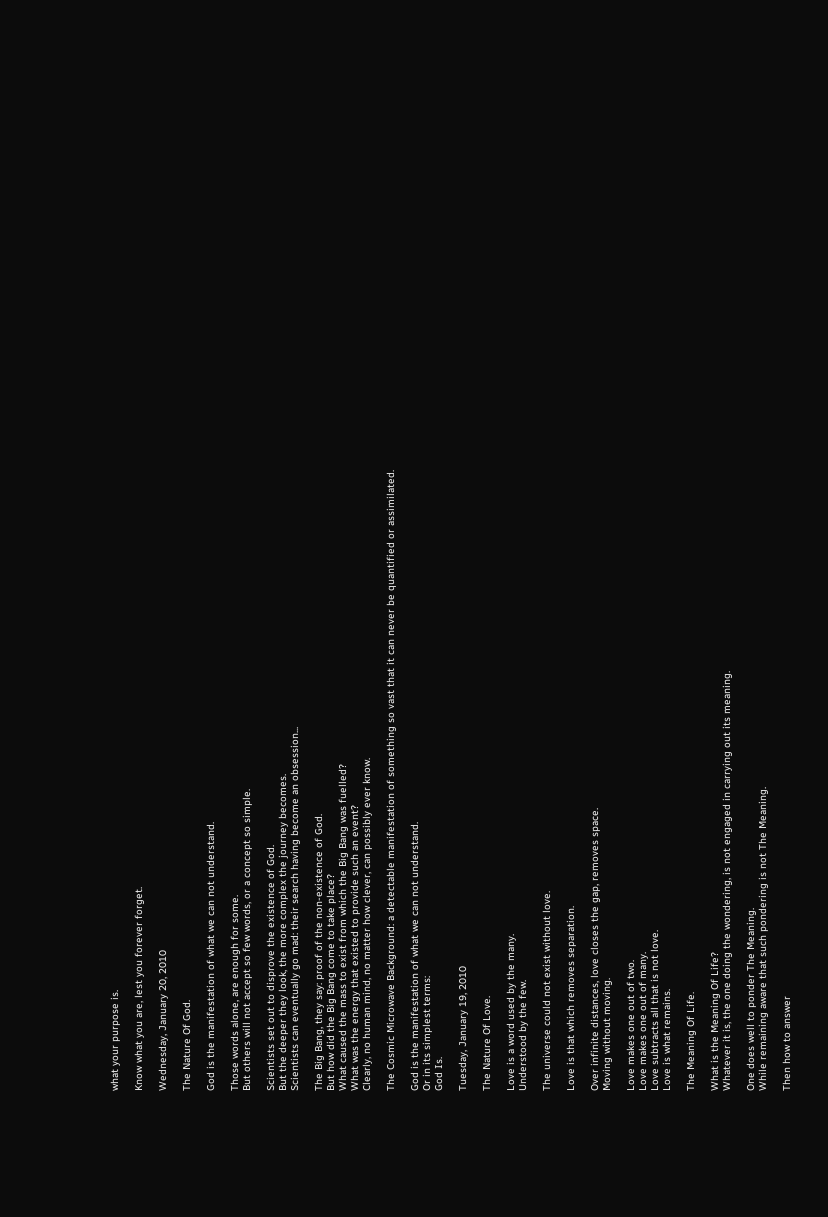what your purpose is.

Know what you are, lest you forever forget.

Wednesday, January 20, 2010

The Nature Of God.

God is the manifestation of what we can not understand.

Those words alone, are enough for some.
But others will not accept so few words, or a concept so simple.

Scientists set out to disprove the existence of God.
But the deeper they look, the more complex the journey becomes.
Scientists can eventually go mad: their search having become an obsession...

The Big Bang, they say: proof of the non-existence of God.
But how did the Big Bang come to take place?
What caused the mass to exist from which the Big Bang was fuelled?
What was the energy that existed to provide such an event?
Clearly, no human mind, no matter how clever, can possibly ever know.

The Cosmic Microwave Background: a detectable manifestation of something so vast that it can never be quantified or assimilated.

God is the manifestation of what we can not understand.
Or in its simplest terms:
God Is.

Tuesday, January 19, 2010

The Nature Of Love.

Love is a word used by the many.
Understood by the few.

The universe could not exist without love.

Love is that which removes separation.

Over infinite distances, love closes the gap, removes space.
Moving without moving.

Love makes one out of two.
Love makes one out of many.
Love subtracts all that is not love.
Love is what remains.

The Meaning Of Life.

What is the Meaning Of Life?
Whatever it is, the one doing the wondering, is not engaged in carrying out its meaning.

One does well to ponder The Meaning.
While remaining aware that such pondering is not The Meaning.

Then how to answer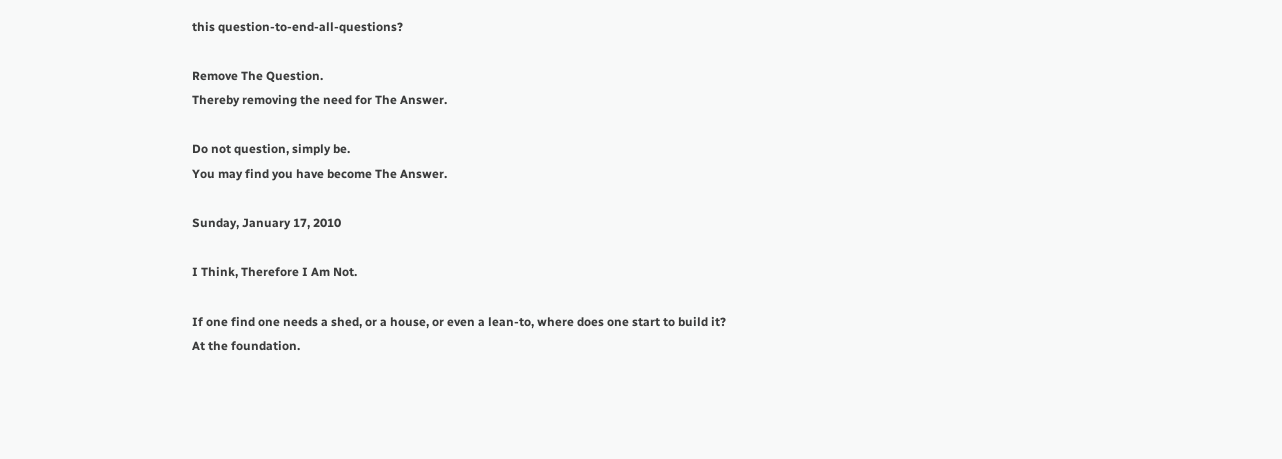this question-to-end-all-questions?

Remove The Question.
Thereby removing the need for The Answer.

Do not question, simply be.
You may find you have become The Answer.

Sunday, January 17, 2010

I Think, Therefore I Am Not.

If one find one needs a shed, or a house, or even a lean-to, where does one start to build it?
At the foundation.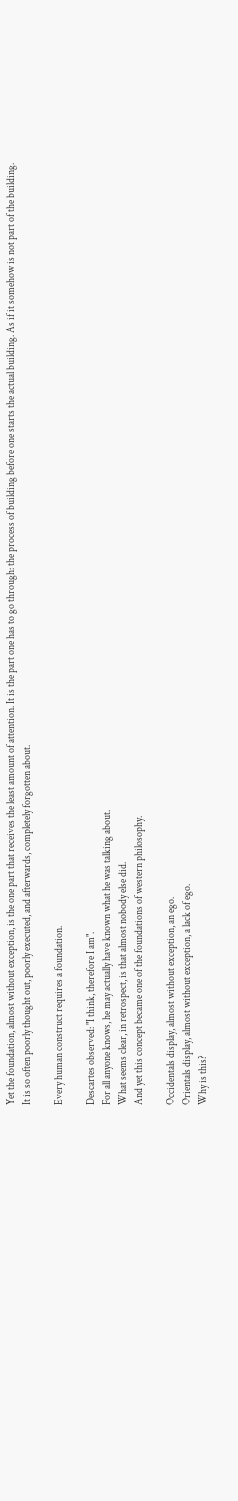Yet the foundation, almost without exception, is the one part that receives the least amount of attention. It is the part one has to go through: the process of building before one starts the actual building. As if it somehow is not part of the building.
It is so often poorly thought out, poorly executed, and afterwards, completely forgotten about.

Every human construct requires a foundation.

Descartes observed: "I think, therefore I am".
For all anyone knows, he may actually have known what he was talking about.
What seems clear, in retrospect, is that almost nobody else did.
And yet this concept became one of the foundations of western philosophy.

Occidentals display, almost without exception, an ego.
Orientals display, almost without exception, a lack of ego.
Why is this?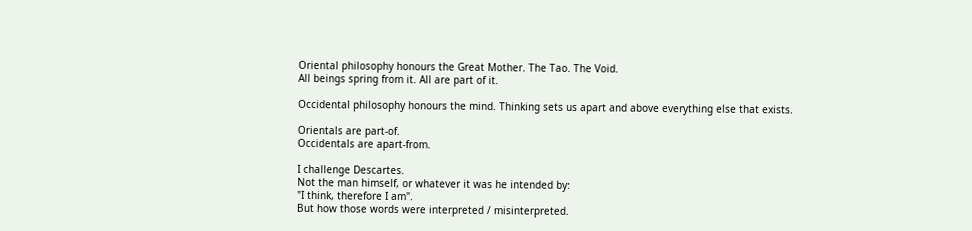Oriental philosophy honours the Great Mother. The Tao. The Void.
All beings spring from it. All are part of it.

Occidental philosophy honours the mind. Thinking sets us apart and above everything else that exists.

Orientals are part-of.
Occidentals are apart-from.

I challenge Descartes.
Not the man himself, or whatever it was he intended by:
"I think, therefore I am".
But how those words were interpreted / misinterpreted.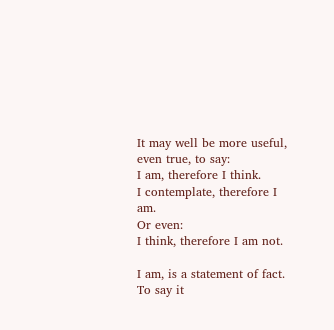It may well be more useful, even true, to say:
I am, therefore I think.
I contemplate, therefore I am.
Or even:
I think, therefore I am not.

I am, is a statement of fact. To say it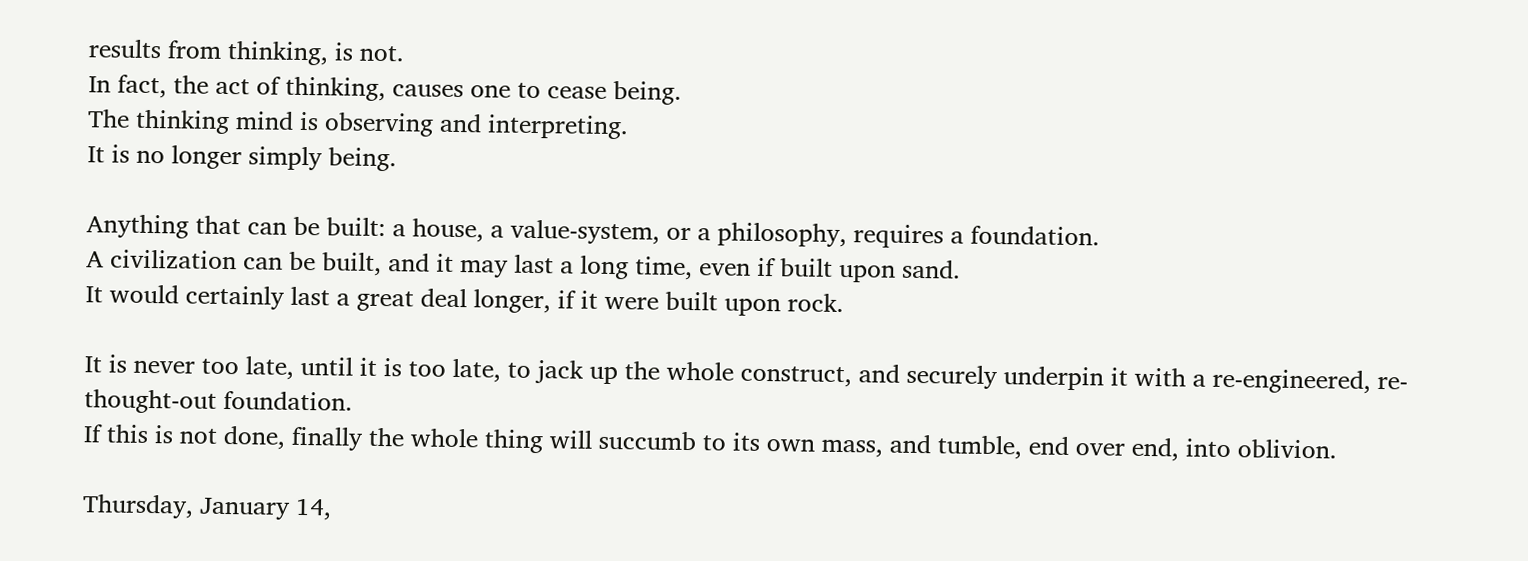results from thinking, is not.
In fact, the act of thinking, causes one to cease being.
The thinking mind is observing and interpreting.
It is no longer simply being.

Anything that can be built: a house, a value-system, or a philosophy, requires a foundation.
A civilization can be built, and it may last a long time, even if built upon sand.
It would certainly last a great deal longer, if it were built upon rock.

It is never too late, until it is too late, to jack up the whole construct, and securely underpin it with a re-engineered, re-thought-out foundation.
If this is not done, finally the whole thing will succumb to its own mass, and tumble, end over end, into oblivion.

Thursday, January 14,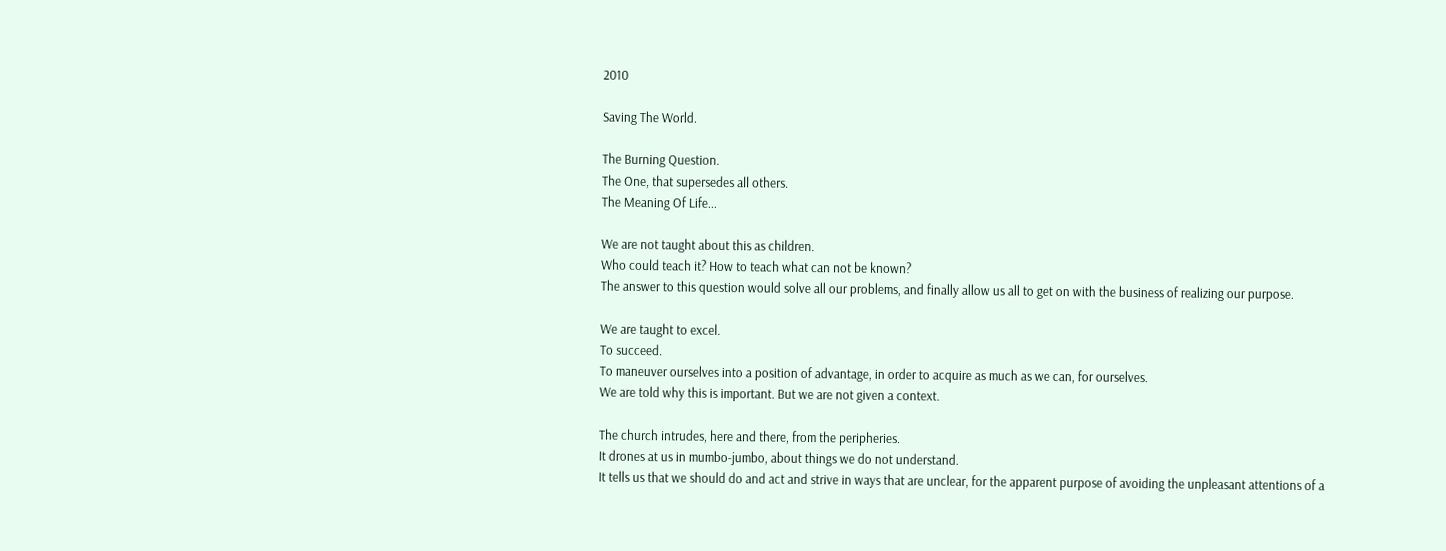2010

Saving The World.

The Burning Question.
The One, that supersedes all others.
The Meaning Of Life...

We are not taught about this as children.
Who could teach it? How to teach what can not be known?
The answer to this question would solve all our problems, and finally allow us all to get on with the business of realizing our purpose.

We are taught to excel.
To succeed.
To maneuver ourselves into a position of advantage, in order to acquire as much as we can, for ourselves.
We are told why this is important. But we are not given a context.

The church intrudes, here and there, from the peripheries.
It drones at us in mumbo-jumbo, about things we do not understand.
It tells us that we should do and act and strive in ways that are unclear, for the apparent purpose of avoiding the unpleasant attentions of a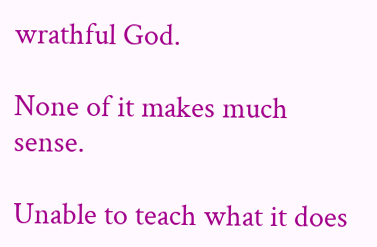wrathful God.

None of it makes much sense.

Unable to teach what it does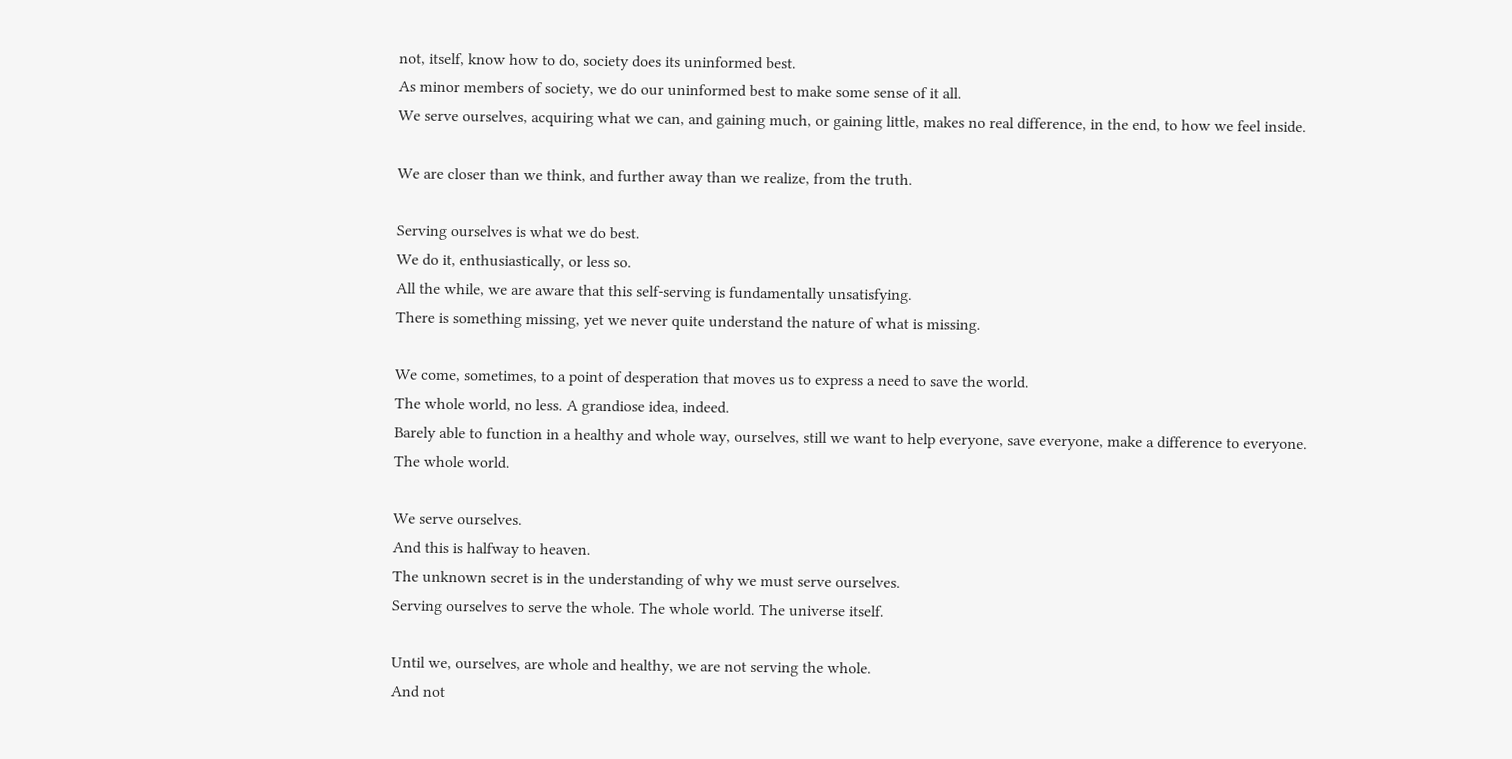not, itself, know how to do, society does its uninformed best.
As minor members of society, we do our uninformed best to make some sense of it all.
We serve ourselves, acquiring what we can, and gaining much, or gaining little, makes no real difference, in the end, to how we feel inside.

We are closer than we think, and further away than we realize, from the truth.

Serving ourselves is what we do best.
We do it, enthusiastically, or less so.
All the while, we are aware that this self-serving is fundamentally unsatisfying.
There is something missing, yet we never quite understand the nature of what is missing.

We come, sometimes, to a point of desperation that moves us to express a need to save the world.
The whole world, no less. A grandiose idea, indeed.
Barely able to function in a healthy and whole way, ourselves, still we want to help everyone, save everyone, make a difference to everyone.
The whole world.

We serve ourselves.
And this is halfway to heaven.
The unknown secret is in the understanding of why we must serve ourselves.
Serving ourselves to serve the whole. The whole world. The universe itself.

Until we, ourselves, are whole and healthy, we are not serving the whole.
And not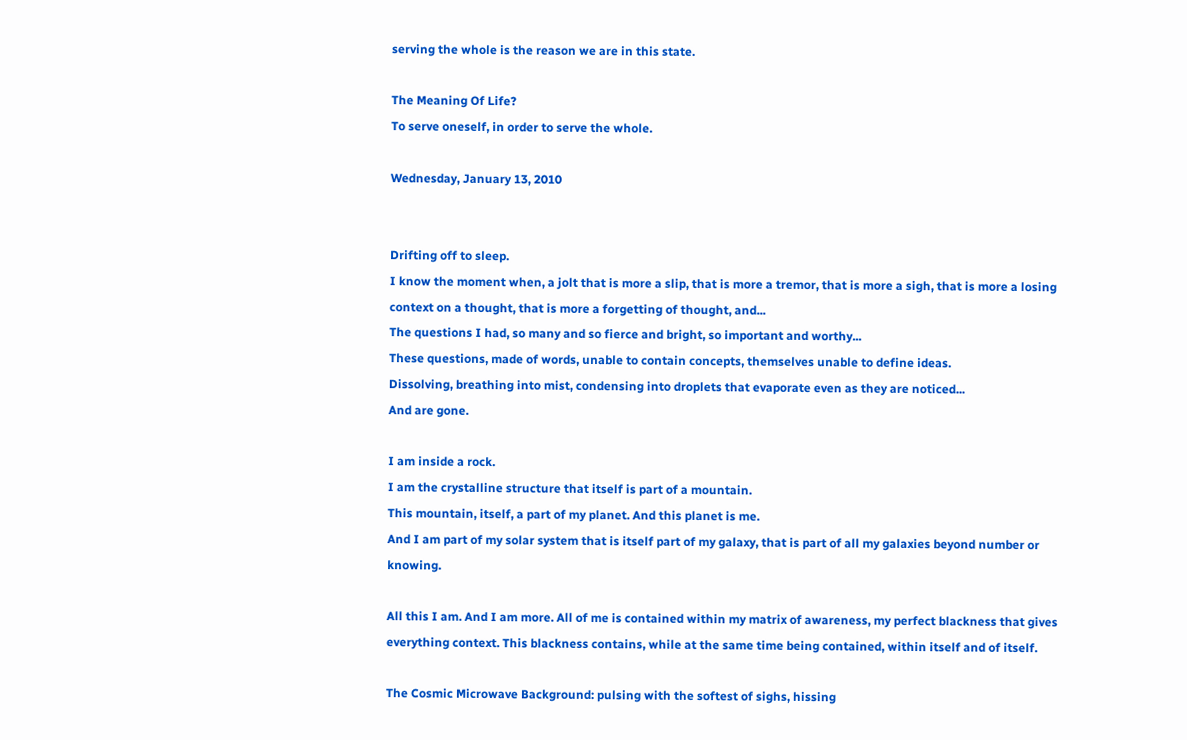serving the whole is the reason we are in this state.

The Meaning Of Life?
To serve oneself, in order to serve the whole.

Wednesday, January 13, 2010


Drifting off to sleep.
I know the moment when, a jolt that is more a slip, that is more a tremor, that is more a sigh, that is more a losing context on a thought, that is more a forgetting of thought, and...
The questions I had, so many and so fierce and bright, so important and worthy...
These questions, made of words, unable to contain concepts, themselves unable to define ideas.
Dissolving, breathing into mist, condensing into droplets that evaporate even as they are noticed...
And are gone.

I am inside a rock.
I am the crystalline structure that itself is part of a mountain.
This mountain, itself, a part of my planet. And this planet is me.
And I am part of my solar system that is itself part of my galaxy, that is part of all my galaxies beyond number or knowing.

All this I am. And I am more. All of me is contained within my matrix of awareness, my perfect blackness that gives everything context. This blackness contains, while at the same time being contained, within itself and of itself.

The Cosmic Microwave Background: pulsing with the softest of sighs, hissing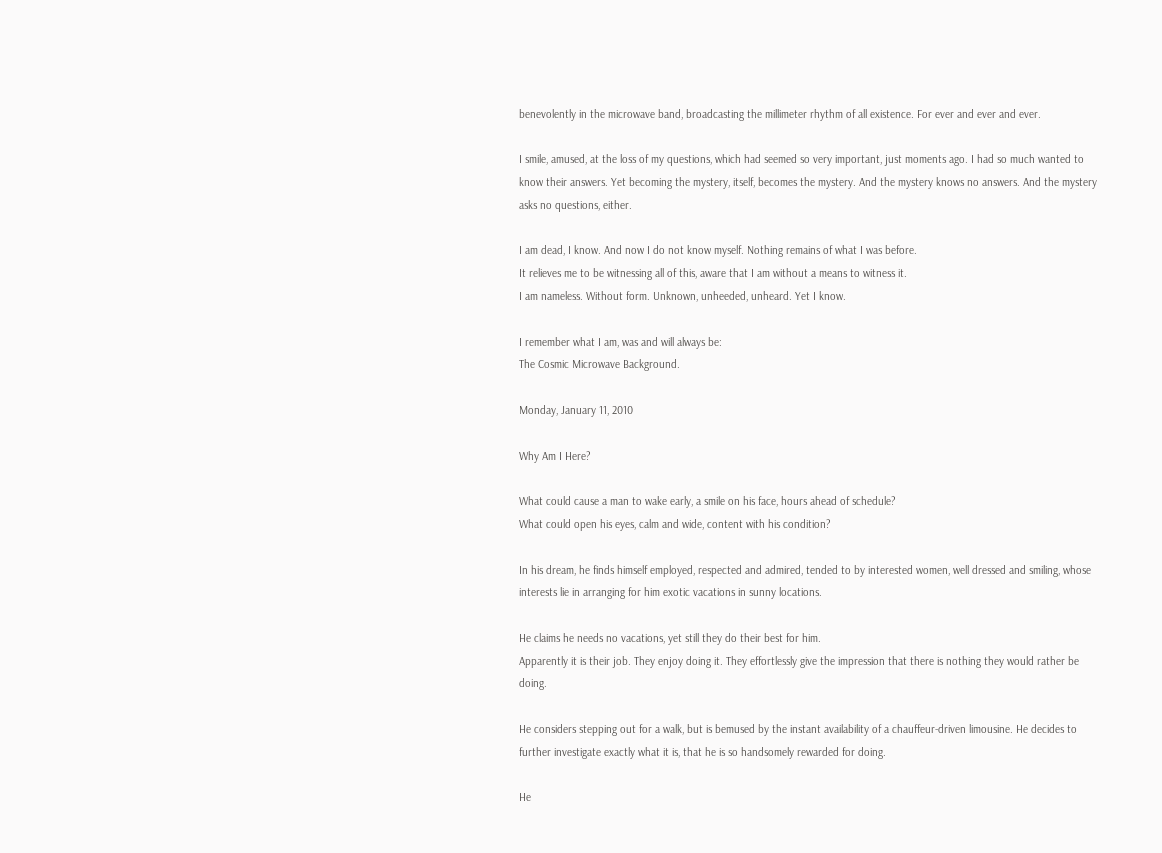benevolently in the microwave band, broadcasting the millimeter rhythm of all existence. For ever and ever and ever.

I smile, amused, at the loss of my questions, which had seemed so very important, just moments ago. I had so much wanted to know their answers. Yet becoming the mystery, itself, becomes the mystery. And the mystery knows no answers. And the mystery asks no questions, either.

I am dead, I know. And now I do not know myself. Nothing remains of what I was before.
It relieves me to be witnessing all of this, aware that I am without a means to witness it.
I am nameless. Without form. Unknown, unheeded, unheard. Yet I know.

I remember what I am, was and will always be:
The Cosmic Microwave Background.

Monday, January 11, 2010

Why Am I Here?

What could cause a man to wake early, a smile on his face, hours ahead of schedule?
What could open his eyes, calm and wide, content with his condition?

In his dream, he finds himself employed, respected and admired, tended to by interested women, well dressed and smiling, whose interests lie in arranging for him exotic vacations in sunny locations.

He claims he needs no vacations, yet still they do their best for him.
Apparently it is their job. They enjoy doing it. They effortlessly give the impression that there is nothing they would rather be doing.

He considers stepping out for a walk, but is bemused by the instant availability of a chauffeur-driven limousine. He decides to further investigate exactly what it is, that he is so handsomely rewarded for doing.

He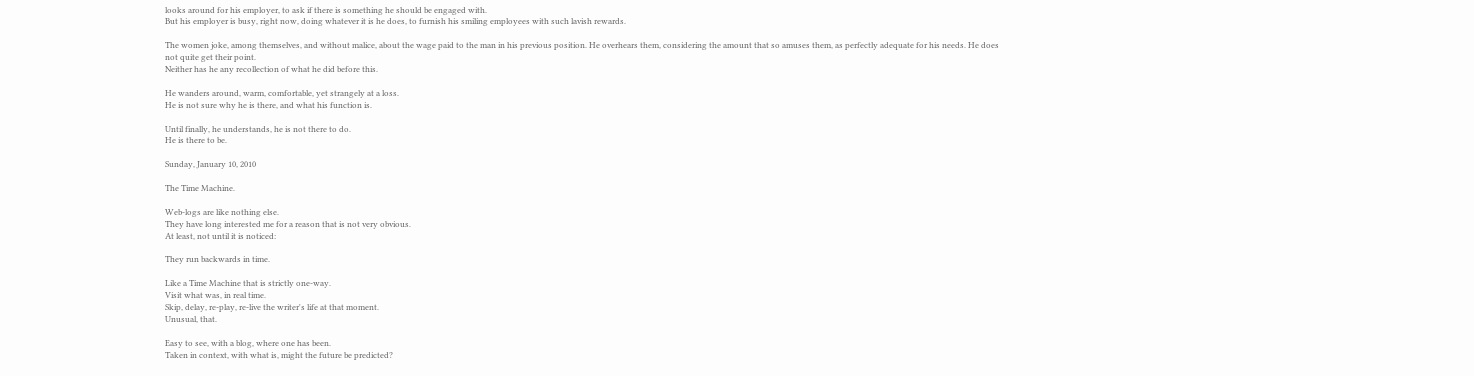looks around for his employer, to ask if there is something he should be engaged with.
But his employer is busy, right now, doing whatever it is he does, to furnish his smiling employees with such lavish rewards.

The women joke, among themselves, and without malice, about the wage paid to the man in his previous position. He overhears them, considering the amount that so amuses them, as perfectly adequate for his needs. He does not quite get their point.
Neither has he any recollection of what he did before this.

He wanders around, warm, comfortable, yet strangely at a loss.
He is not sure why he is there, and what his function is.

Until finally, he understands, he is not there to do.
He is there to be.

Sunday, January 10, 2010

The Time Machine.

Web-logs are like nothing else.
They have long interested me for a reason that is not very obvious.
At least, not until it is noticed:

They run backwards in time.

Like a Time Machine that is strictly one-way.
Visit what was, in real time.
Skip, delay, re-play, re-live the writer's life at that moment.
Unusual, that.

Easy to see, with a blog, where one has been.
Taken in context, with what is, might the future be predicted?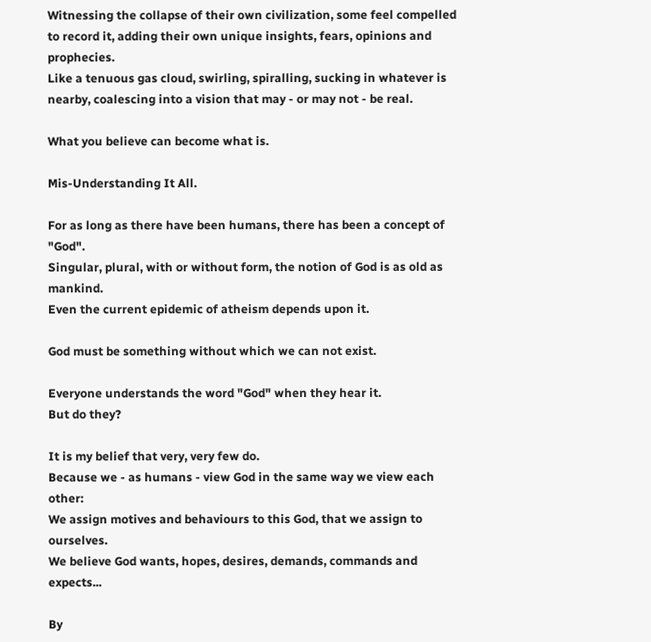Witnessing the collapse of their own civilization, some feel compelled to record it, adding their own unique insights, fears, opinions and prophecies.
Like a tenuous gas cloud, swirling, spiralling, sucking in whatever is nearby, coalescing into a vision that may - or may not - be real.

What you believe can become what is.

Mis-Understanding It All.

For as long as there have been humans, there has been a concept of "God".
Singular, plural, with or without form, the notion of God is as old as mankind.
Even the current epidemic of atheism depends upon it.

God must be something without which we can not exist.

Everyone understands the word "God" when they hear it.
But do they?

It is my belief that very, very few do.
Because we - as humans - view God in the same way we view each other:
We assign motives and behaviours to this God, that we assign to ourselves.
We believe God wants, hopes, desires, demands, commands and expects...

By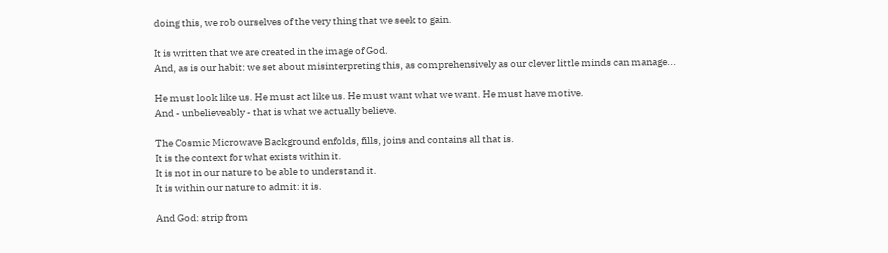doing this, we rob ourselves of the very thing that we seek to gain.

It is written that we are created in the image of God.
And, as is our habit: we set about misinterpreting this, as comprehensively as our clever little minds can manage...

He must look like us. He must act like us. He must want what we want. He must have motive.
And - unbelieveably - that is what we actually believe.

The Cosmic Microwave Background enfolds, fills, joins and contains all that is.
It is the context for what exists within it.
It is not in our nature to be able to understand it.
It is within our nature to admit: it is.

And God: strip from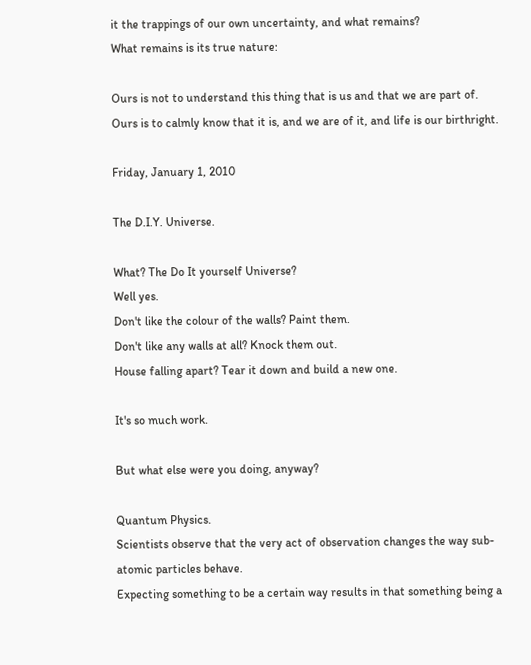it the trappings of our own uncertainty, and what remains?
What remains is its true nature:

Ours is not to understand this thing that is us and that we are part of.
Ours is to calmly know that it is, and we are of it, and life is our birthright.

Friday, January 1, 2010

The D.I.Y. Universe.

What? The Do It yourself Universe?
Well yes.
Don't like the colour of the walls? Paint them.
Don't like any walls at all? Knock them out.
House falling apart? Tear it down and build a new one.

It's so much work.

But what else were you doing, anyway?

Quantum Physics.
Scientists observe that the very act of observation changes the way sub-atomic particles behave.
Expecting something to be a certain way results in that something being a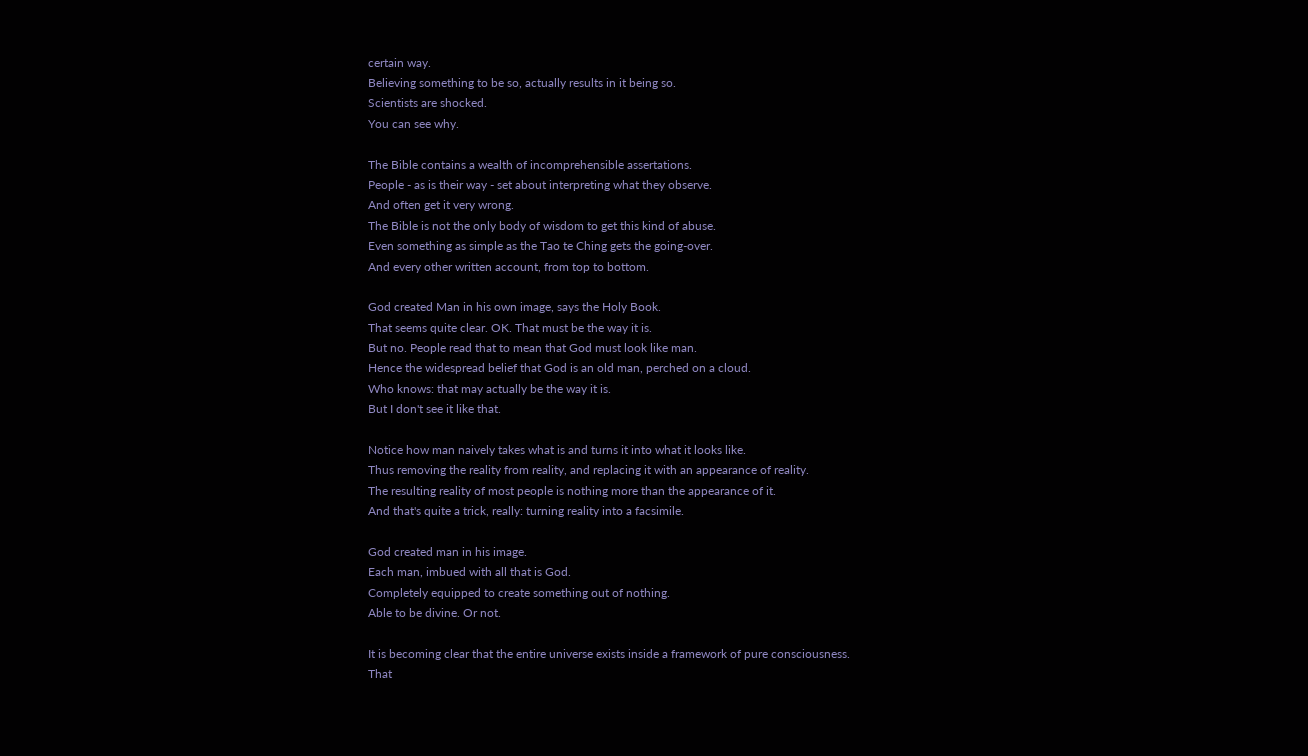certain way.
Believing something to be so, actually results in it being so.
Scientists are shocked.
You can see why.

The Bible contains a wealth of incomprehensible assertations.
People - as is their way - set about interpreting what they observe.
And often get it very wrong.
The Bible is not the only body of wisdom to get this kind of abuse.
Even something as simple as the Tao te Ching gets the going-over.
And every other written account, from top to bottom.

God created Man in his own image, says the Holy Book.
That seems quite clear. OK. That must be the way it is.
But no. People read that to mean that God must look like man.
Hence the widespread belief that God is an old man, perched on a cloud.
Who knows: that may actually be the way it is.
But I don't see it like that.

Notice how man naively takes what is and turns it into what it looks like.
Thus removing the reality from reality, and replacing it with an appearance of reality.
The resulting reality of most people is nothing more than the appearance of it.
And that's quite a trick, really: turning reality into a facsimile.

God created man in his image.
Each man, imbued with all that is God.
Completely equipped to create something out of nothing.
Able to be divine. Or not.

It is becoming clear that the entire universe exists inside a framework of pure consciousness.
That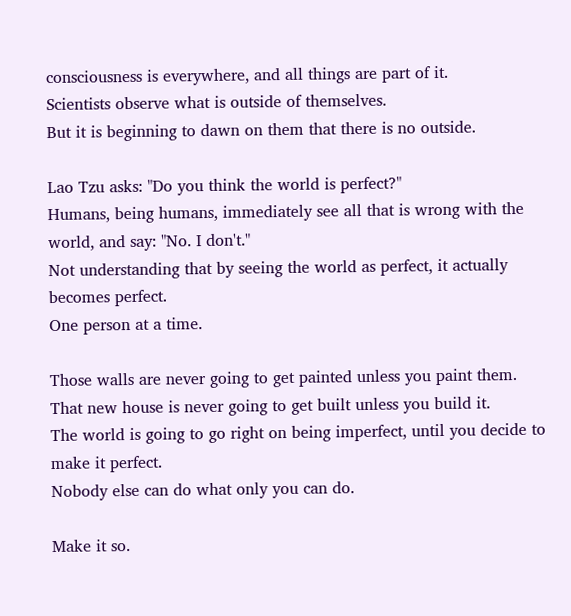consciousness is everywhere, and all things are part of it.
Scientists observe what is outside of themselves.
But it is beginning to dawn on them that there is no outside.

Lao Tzu asks: "Do you think the world is perfect?"
Humans, being humans, immediately see all that is wrong with the world, and say: "No. I don't."
Not understanding that by seeing the world as perfect, it actually becomes perfect.
One person at a time.

Those walls are never going to get painted unless you paint them.
That new house is never going to get built unless you build it.
The world is going to go right on being imperfect, until you decide to make it perfect.
Nobody else can do what only you can do.

Make it so.